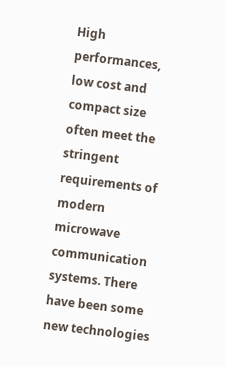High performances, low cost and compact size often meet the stringent requirements of modern microwave communication systems. There have been some new technologies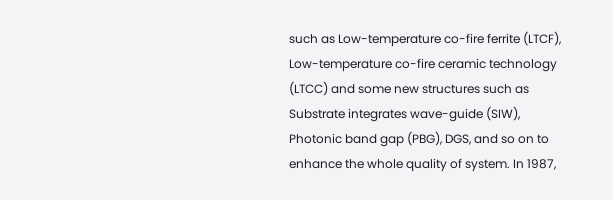such as Low-temperature co-fire ferrite (LTCF), Low-temperature co-fire ceramic technology (LTCC) and some new structures such as Substrate integrates wave-guide (SIW), Photonic band gap (PBG), DGS, and so on to enhance the whole quality of system. In 1987,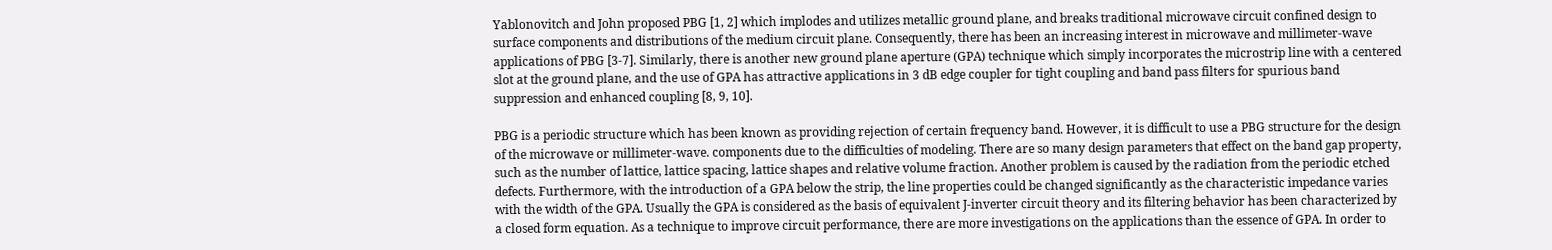Yablonovitch and John proposed PBG [1, 2] which implodes and utilizes metallic ground plane, and breaks traditional microwave circuit confined design to surface components and distributions of the medium circuit plane. Consequently, there has been an increasing interest in microwave and millimeter-wave applications of PBG [3-7]. Similarly, there is another new ground plane aperture (GPA) technique which simply incorporates the microstrip line with a centered slot at the ground plane, and the use of GPA has attractive applications in 3 dB edge coupler for tight coupling and band pass filters for spurious band suppression and enhanced coupling [8, 9, 10].

PBG is a periodic structure which has been known as providing rejection of certain frequency band. However, it is difficult to use a PBG structure for the design of the microwave or millimeter-wave. components due to the difficulties of modeling. There are so many design parameters that effect on the band gap property, such as the number of lattice, lattice spacing, lattice shapes and relative volume fraction. Another problem is caused by the radiation from the periodic etched defects. Furthermore, with the introduction of a GPA below the strip, the line properties could be changed significantly as the characteristic impedance varies with the width of the GPA. Usually the GPA is considered as the basis of equivalent J-inverter circuit theory and its filtering behavior has been characterized by a closed form equation. As a technique to improve circuit performance, there are more investigations on the applications than the essence of GPA. In order to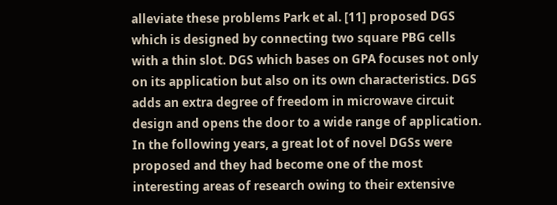alleviate these problems Park et al. [11] proposed DGS which is designed by connecting two square PBG cells with a thin slot. DGS which bases on GPA focuses not only on its application but also on its own characteristics. DGS adds an extra degree of freedom in microwave circuit design and opens the door to a wide range of application. In the following years, a great lot of novel DGSs were proposed and they had become one of the most interesting areas of research owing to their extensive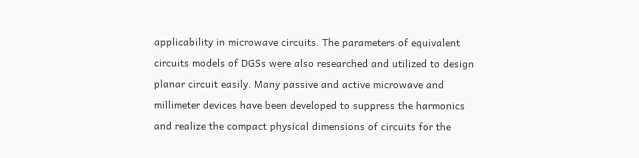applicability in microwave circuits. The parameters of equivalent circuits models of DGSs were also researched and utilized to design planar circuit easily. Many passive and active microwave and millimeter devices have been developed to suppress the harmonics and realize the compact physical dimensions of circuits for the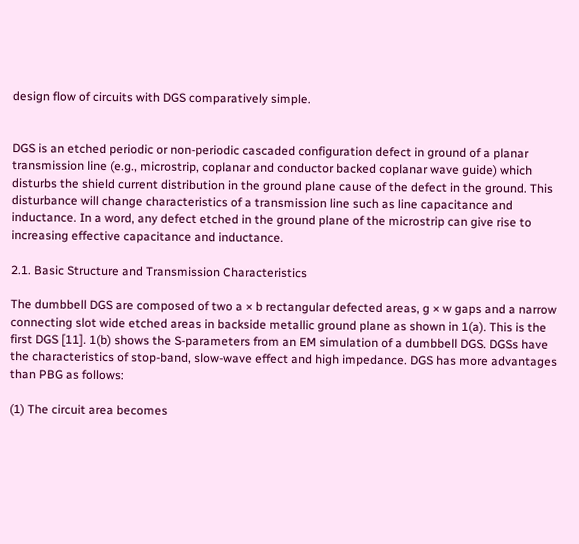design flow of circuits with DGS comparatively simple.


DGS is an etched periodic or non-periodic cascaded configuration defect in ground of a planar transmission line (e.g., microstrip, coplanar and conductor backed coplanar wave guide) which disturbs the shield current distribution in the ground plane cause of the defect in the ground. This disturbance will change characteristics of a transmission line such as line capacitance and inductance. In a word, any defect etched in the ground plane of the microstrip can give rise to increasing effective capacitance and inductance.

2.1. Basic Structure and Transmission Characteristics

The dumbbell DGS are composed of two a × b rectangular defected areas, g × w gaps and a narrow connecting slot wide etched areas in backside metallic ground plane as shown in 1(a). This is the first DGS [11]. 1(b) shows the S-parameters from an EM simulation of a dumbbell DGS. DGSs have the characteristics of stop-band, slow-wave effect and high impedance. DGS has more advantages than PBG as follows:

(1) The circuit area becomes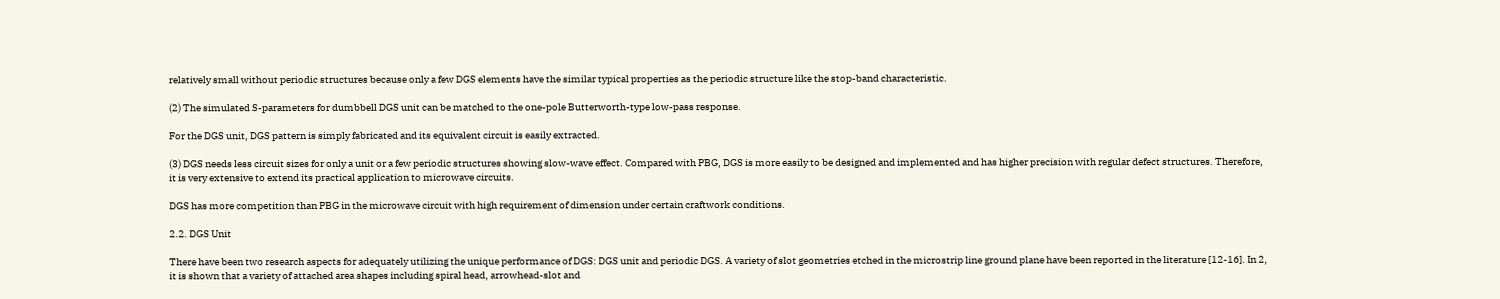relatively small without periodic structures because only a few DGS elements have the similar typical properties as the periodic structure like the stop-band characteristic.

(2) The simulated S-parameters for dumbbell DGS unit can be matched to the one-pole Butterworth-type low-pass response.

For the DGS unit, DGS pattern is simply fabricated and its equivalent circuit is easily extracted.

(3) DGS needs less circuit sizes for only a unit or a few periodic structures showing slow-wave effect. Compared with PBG, DGS is more easily to be designed and implemented and has higher precision with regular defect structures. Therefore, it is very extensive to extend its practical application to microwave circuits.

DGS has more competition than PBG in the microwave circuit with high requirement of dimension under certain craftwork conditions.

2.2. DGS Unit

There have been two research aspects for adequately utilizing the unique performance of DGS: DGS unit and periodic DGS. A variety of slot geometries etched in the microstrip line ground plane have been reported in the literature [12-16]. In 2, it is shown that a variety of attached area shapes including spiral head, arrowhead-slot and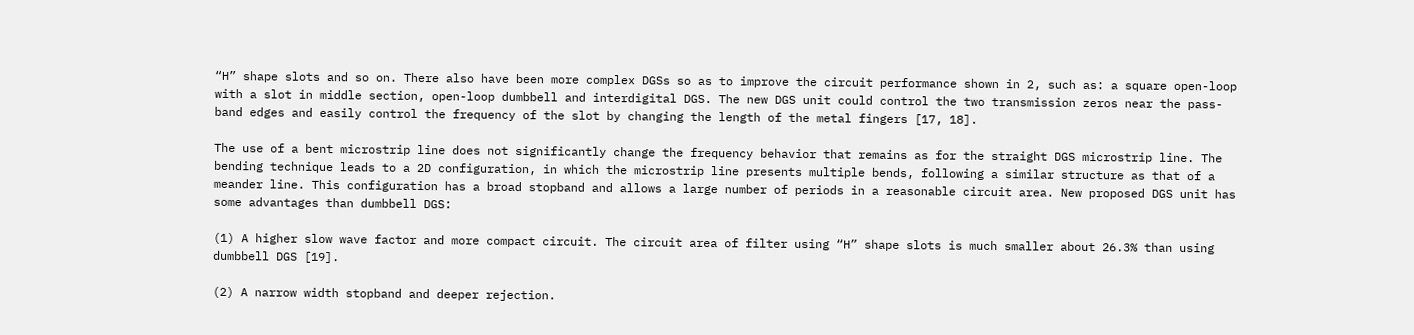“H” shape slots and so on. There also have been more complex DGSs so as to improve the circuit performance shown in 2, such as: a square open-loop with a slot in middle section, open-loop dumbbell and interdigital DGS. The new DGS unit could control the two transmission zeros near the pass-band edges and easily control the frequency of the slot by changing the length of the metal fingers [17, 18].

The use of a bent microstrip line does not significantly change the frequency behavior that remains as for the straight DGS microstrip line. The bending technique leads to a 2D configuration, in which the microstrip line presents multiple bends, following a similar structure as that of a meander line. This configuration has a broad stopband and allows a large number of periods in a reasonable circuit area. New proposed DGS unit has some advantages than dumbbell DGS:

(1) A higher slow wave factor and more compact circuit. The circuit area of filter using “H” shape slots is much smaller about 26.3% than using dumbbell DGS [19].

(2) A narrow width stopband and deeper rejection.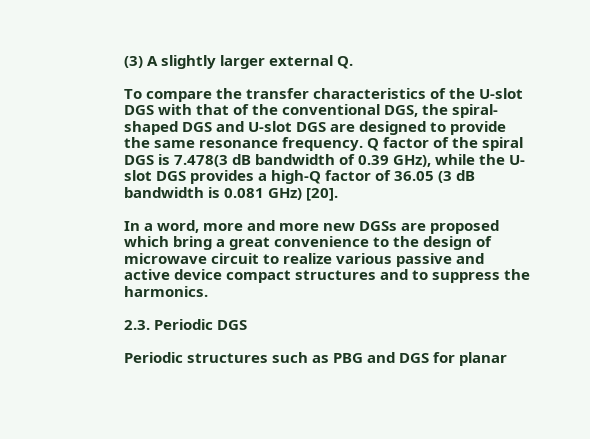(3) A slightly larger external Q.

To compare the transfer characteristics of the U-slot DGS with that of the conventional DGS, the spiral-shaped DGS and U-slot DGS are designed to provide the same resonance frequency. Q factor of the spiral DGS is 7.478(3 dB bandwidth of 0.39 GHz), while the U-slot DGS provides a high-Q factor of 36.05 (3 dB bandwidth is 0.081 GHz) [20].

In a word, more and more new DGSs are proposed which bring a great convenience to the design of microwave circuit to realize various passive and active device compact structures and to suppress the harmonics.

2.3. Periodic DGS

Periodic structures such as PBG and DGS for planar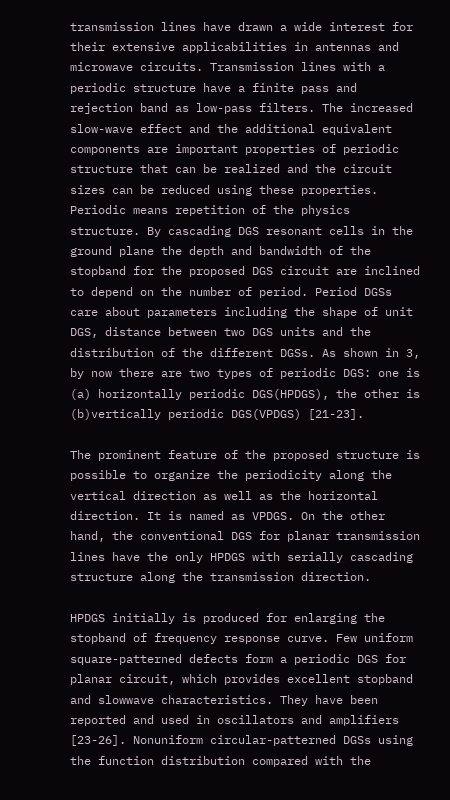transmission lines have drawn a wide interest for their extensive applicabilities in antennas and microwave circuits. Transmission lines with a periodic structure have a finite pass and rejection band as low-pass filters. The increased slow-wave effect and the additional equivalent components are important properties of periodic structure that can be realized and the circuit sizes can be reduced using these properties. Periodic means repetition of the physics structure. By cascading DGS resonant cells in the ground plane the depth and bandwidth of the stopband for the proposed DGS circuit are inclined to depend on the number of period. Period DGSs care about parameters including the shape of unit DGS, distance between two DGS units and the distribution of the different DGSs. As shown in 3, by now there are two types of periodic DGS: one is (a) horizontally periodic DGS(HPDGS), the other is (b)vertically periodic DGS(VPDGS) [21-23].

The prominent feature of the proposed structure is possible to organize the periodicity along the vertical direction as well as the horizontal direction. It is named as VPDGS. On the other hand, the conventional DGS for planar transmission lines have the only HPDGS with serially cascading structure along the transmission direction.

HPDGS initially is produced for enlarging the stopband of frequency response curve. Few uniform square-patterned defects form a periodic DGS for planar circuit, which provides excellent stopband and slowwave characteristics. They have been reported and used in oscillators and amplifiers [23-26]. Nonuniform circular-patterned DGSs using the function distribution compared with the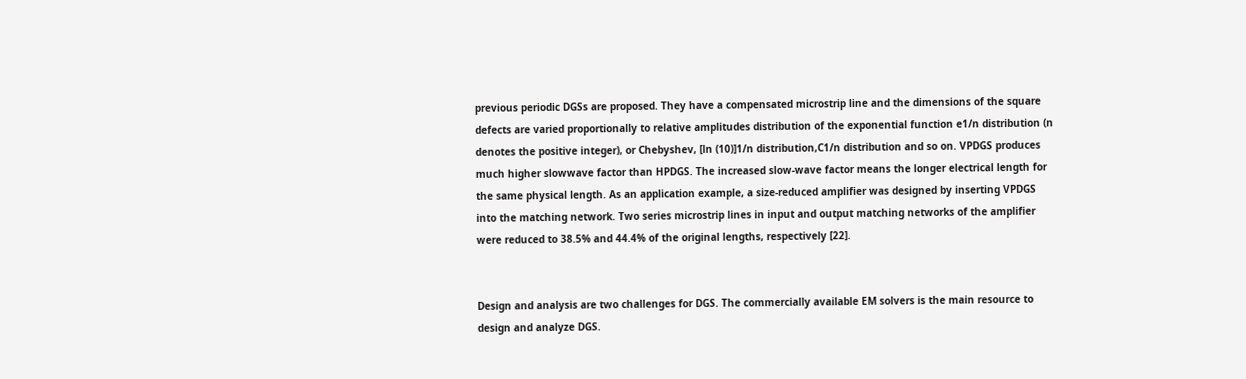previous periodic DGSs are proposed. They have a compensated microstrip line and the dimensions of the square defects are varied proportionally to relative amplitudes distribution of the exponential function e1/n distribution (n denotes the positive integer), or Chebyshev, [ln (10)]1/n distribution,C1/n distribution and so on. VPDGS produces much higher slowwave factor than HPDGS. The increased slow-wave factor means the longer electrical length for the same physical length. As an application example, a size-reduced amplifier was designed by inserting VPDGS into the matching network. Two series microstrip lines in input and output matching networks of the amplifier were reduced to 38.5% and 44.4% of the original lengths, respectively [22].


Design and analysis are two challenges for DGS. The commercially available EM solvers is the main resource to design and analyze DGS.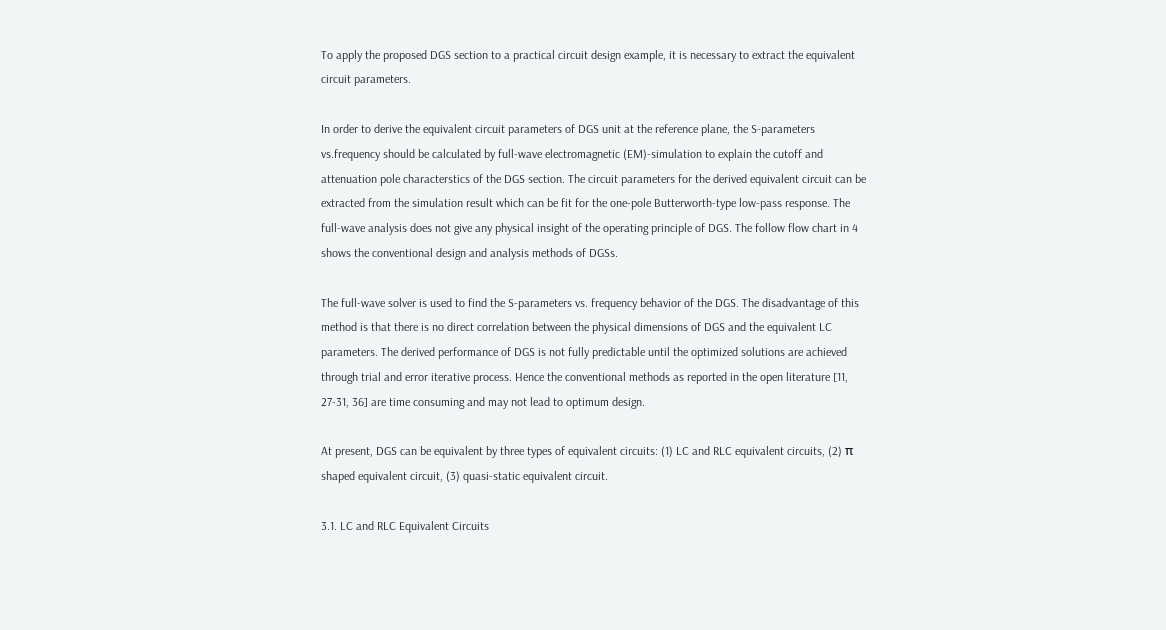To apply the proposed DGS section to a practical circuit design example, it is necessary to extract the equivalent circuit parameters.

In order to derive the equivalent circuit parameters of DGS unit at the reference plane, the S-parameters vs.frequency should be calculated by full-wave electromagnetic (EM)-simulation to explain the cutoff and attenuation pole characterstics of the DGS section. The circuit parameters for the derived equivalent circuit can be extracted from the simulation result which can be fit for the one-pole Butterworth-type low-pass response. The full-wave analysis does not give any physical insight of the operating principle of DGS. The follow flow chart in 4 shows the conventional design and analysis methods of DGSs.

The full-wave solver is used to find the S-parameters vs. frequency behavior of the DGS. The disadvantage of this method is that there is no direct correlation between the physical dimensions of DGS and the equivalent LC parameters. The derived performance of DGS is not fully predictable until the optimized solutions are achieved through trial and error iterative process. Hence the conventional methods as reported in the open literature [11, 27-31, 36] are time consuming and may not lead to optimum design.

At present, DGS can be equivalent by three types of equivalent circuits: (1) LC and RLC equivalent circuits, (2) π shaped equivalent circuit, (3) quasi-static equivalent circuit.

3.1. LC and RLC Equivalent Circuits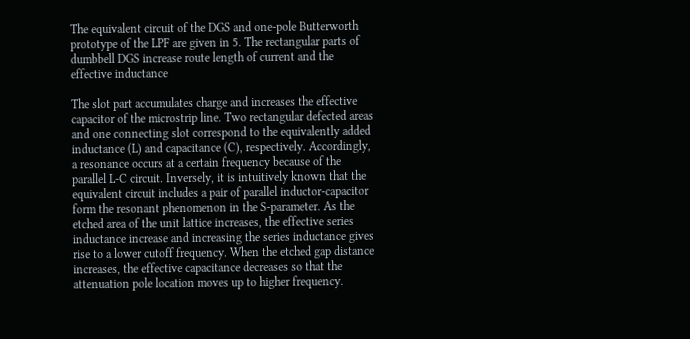The equivalent circuit of the DGS and one-pole Butterworth prototype of the LPF are given in 5. The rectangular parts of dumbbell DGS increase route length of current and the effective inductance

The slot part accumulates charge and increases the effective capacitor of the microstrip line. Two rectangular defected areas and one connecting slot correspond to the equivalently added inductance (L) and capacitance (C), respectively. Accordingly, a resonance occurs at a certain frequency because of the parallel L-C circuit. Inversely, it is intuitively known that the equivalent circuit includes a pair of parallel inductor-capacitor form the resonant phenomenon in the S-parameter. As the etched area of the unit lattice increases, the effective series inductance increase and increasing the series inductance gives rise to a lower cutoff frequency. When the etched gap distance increases, the effective capacitance decreases so that the attenuation pole location moves up to higher frequency.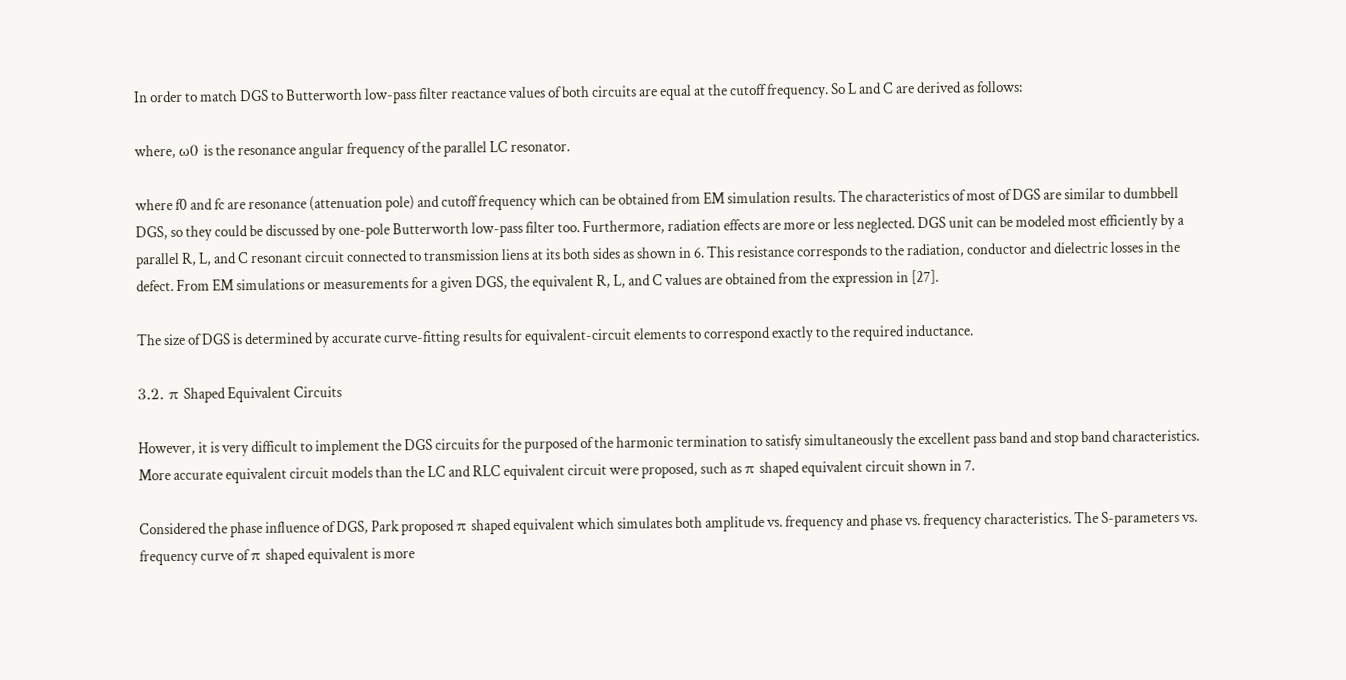In order to match DGS to Butterworth low-pass filter reactance values of both circuits are equal at the cutoff frequency. So L and C are derived as follows:

where, ω0 is the resonance angular frequency of the parallel LC resonator.

where f0 and fc are resonance (attenuation pole) and cutoff frequency which can be obtained from EM simulation results. The characteristics of most of DGS are similar to dumbbell DGS, so they could be discussed by one-pole Butterworth low-pass filter too. Furthermore, radiation effects are more or less neglected. DGS unit can be modeled most efficiently by a parallel R, L, and C resonant circuit connected to transmission liens at its both sides as shown in 6. This resistance corresponds to the radiation, conductor and dielectric losses in the defect. From EM simulations or measurements for a given DGS, the equivalent R, L, and C values are obtained from the expression in [27].

The size of DGS is determined by accurate curve-fitting results for equivalent-circuit elements to correspond exactly to the required inductance.

3.2. π Shaped Equivalent Circuits

However, it is very difficult to implement the DGS circuits for the purposed of the harmonic termination to satisfy simultaneously the excellent pass band and stop band characteristics. More accurate equivalent circuit models than the LC and RLC equivalent circuit were proposed, such as π shaped equivalent circuit shown in 7.

Considered the phase influence of DGS, Park proposed π shaped equivalent which simulates both amplitude vs. frequency and phase vs. frequency characteristics. The S-parameters vs. frequency curve of π shaped equivalent is more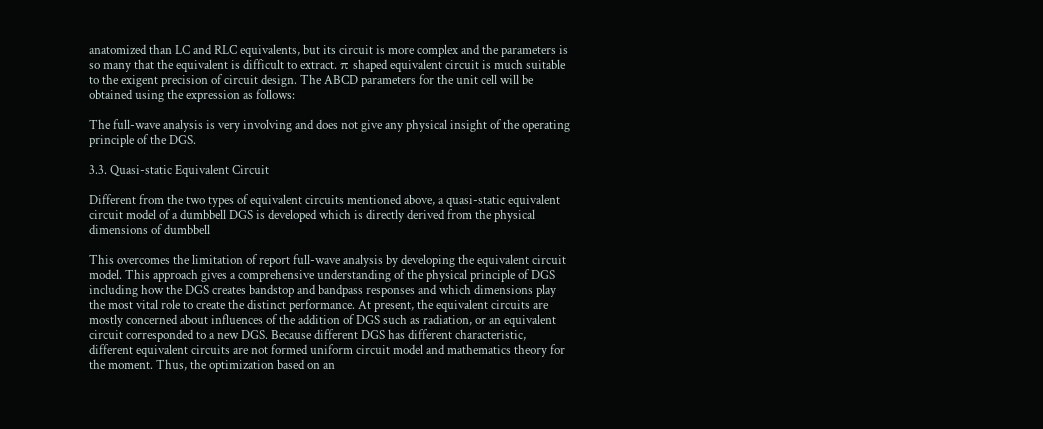anatomized than LC and RLC equivalents, but its circuit is more complex and the parameters is so many that the equivalent is difficult to extract. π shaped equivalent circuit is much suitable to the exigent precision of circuit design. The ABCD parameters for the unit cell will be obtained using the expression as follows:

The full-wave analysis is very involving and does not give any physical insight of the operating principle of the DGS.

3.3. Quasi-static Equivalent Circuit

Different from the two types of equivalent circuits mentioned above, a quasi-static equivalent circuit model of a dumbbell DGS is developed which is directly derived from the physical dimensions of dumbbell

This overcomes the limitation of report full-wave analysis by developing the equivalent circuit model. This approach gives a comprehensive understanding of the physical principle of DGS including how the DGS creates bandstop and bandpass responses and which dimensions play the most vital role to create the distinct performance. At present, the equivalent circuits are mostly concerned about influences of the addition of DGS such as radiation, or an equivalent circuit corresponded to a new DGS. Because different DGS has different characteristic, different equivalent circuits are not formed uniform circuit model and mathematics theory for the moment. Thus, the optimization based on an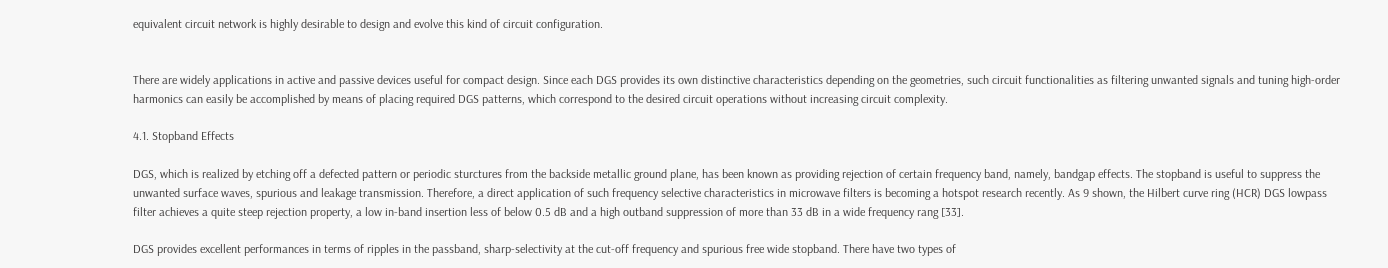equivalent circuit network is highly desirable to design and evolve this kind of circuit configuration.


There are widely applications in active and passive devices useful for compact design. Since each DGS provides its own distinctive characteristics depending on the geometries, such circuit functionalities as filtering unwanted signals and tuning high-order harmonics can easily be accomplished by means of placing required DGS patterns, which correspond to the desired circuit operations without increasing circuit complexity.

4.1. Stopband Effects

DGS, which is realized by etching off a defected pattern or periodic sturctures from the backside metallic ground plane, has been known as providing rejection of certain frequency band, namely, bandgap effects. The stopband is useful to suppress the unwanted surface waves, spurious and leakage transmission. Therefore, a direct application of such frequency selective characteristics in microwave filters is becoming a hotspot research recently. As 9 shown, the Hilbert curve ring (HCR) DGS lowpass filter achieves a quite steep rejection property, a low in-band insertion less of below 0.5 dB and a high outband suppression of more than 33 dB in a wide frequency rang [33].

DGS provides excellent performances in terms of ripples in the passband, sharp-selectivity at the cut-off frequency and spurious free wide stopband. There have two types of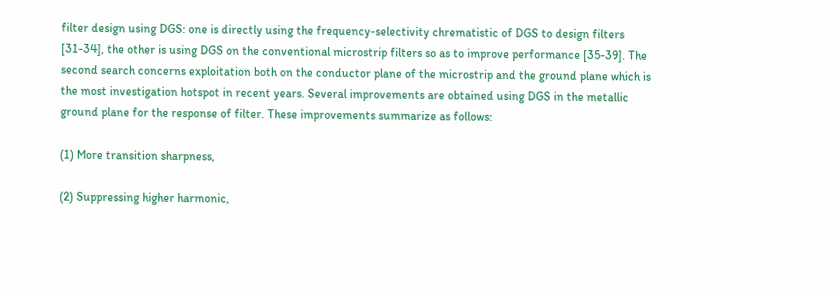filter design using DGS: one is directly using the frequency-selectivity chrematistic of DGS to design filters [31-34], the other is using DGS on the conventional microstrip filters so as to improve performance [35-39]. The second search concerns exploitation both on the conductor plane of the microstrip and the ground plane which is the most investigation hotspot in recent years. Several improvements are obtained using DGS in the metallic ground plane for the response of filter. These improvements summarize as follows:

(1) More transition sharpness,

(2) Suppressing higher harmonic,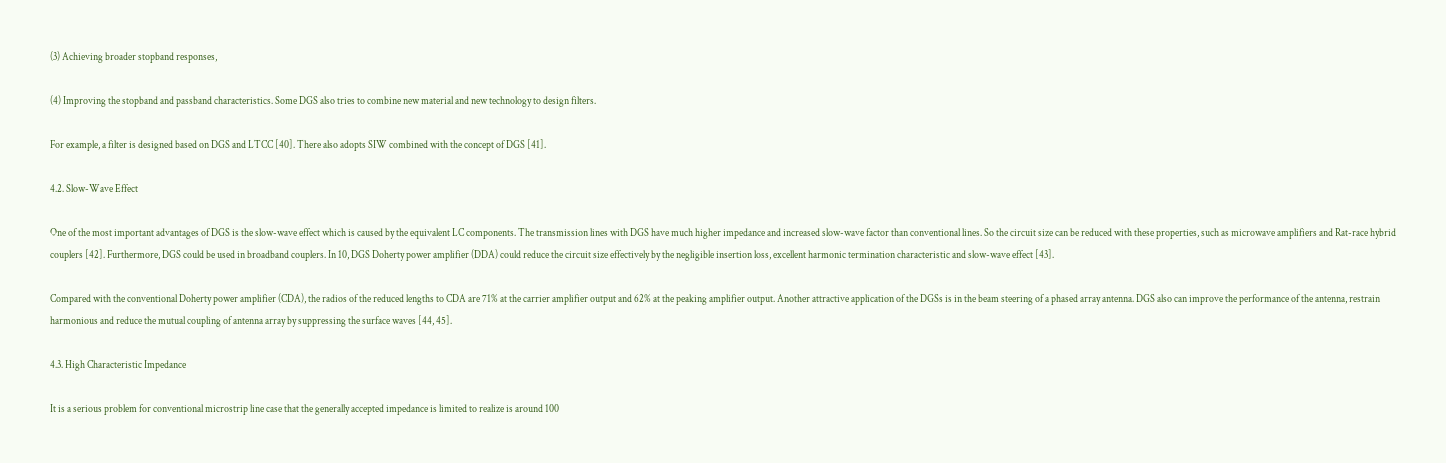(3) Achieving broader stopband responses,

(4) Improving the stopband and passband characteristics. Some DGS also tries to combine new material and new technology to design filters.

For example, a filter is designed based on DGS and LTCC [40]. There also adopts SIW combined with the concept of DGS [41].

4.2. Slow-Wave Effect

One of the most important advantages of DGS is the slow-wave effect which is caused by the equivalent LC components. The transmission lines with DGS have much higher impedance and increased slow-wave factor than conventional lines. So the circuit size can be reduced with these properties, such as microwave amplifiers and Rat-race hybrid couplers [42]. Furthermore, DGS could be used in broadband couplers. In 10, DGS Doherty power amplifier (DDA) could reduce the circuit size effectively by the negligible insertion loss, excellent harmonic termination characteristic and slow-wave effect [43].

Compared with the conventional Doherty power amplifier (CDA), the radios of the reduced lengths to CDA are 71% at the carrier amplifier output and 62% at the peaking amplifier output. Another attractive application of the DGSs is in the beam steering of a phased array antenna. DGS also can improve the performance of the antenna, restrain harmonious and reduce the mutual coupling of antenna array by suppressing the surface waves [44, 45].

4.3. High Characteristic Impedance

It is a serious problem for conventional microstrip line case that the generally accepted impedance is limited to realize is around 100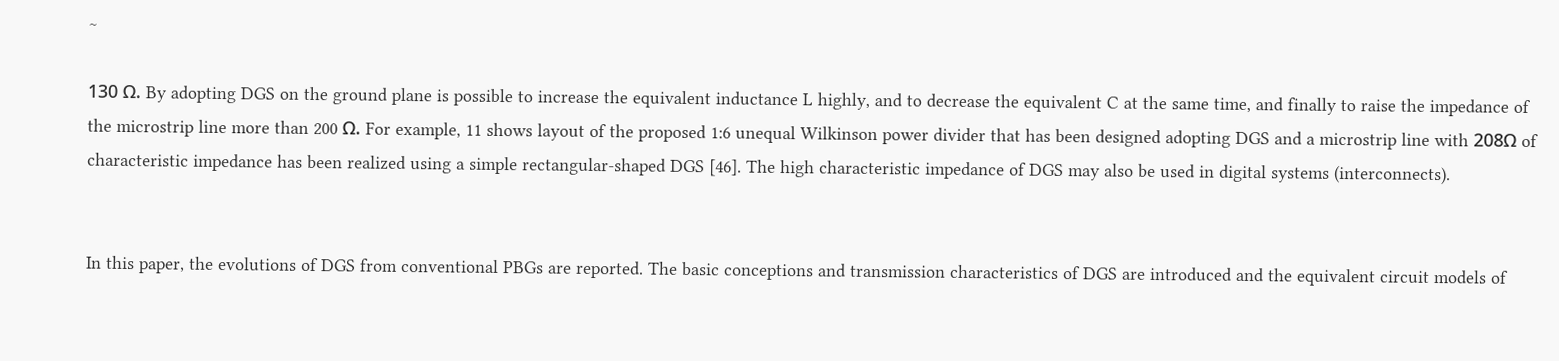∼

130 Ω. By adopting DGS on the ground plane is possible to increase the equivalent inductance L highly, and to decrease the equivalent C at the same time, and finally to raise the impedance of the microstrip line more than 200 Ω. For example, 11 shows layout of the proposed 1:6 unequal Wilkinson power divider that has been designed adopting DGS and a microstrip line with 208Ω of characteristic impedance has been realized using a simple rectangular-shaped DGS [46]. The high characteristic impedance of DGS may also be used in digital systems (interconnects).


In this paper, the evolutions of DGS from conventional PBGs are reported. The basic conceptions and transmission characteristics of DGS are introduced and the equivalent circuit models of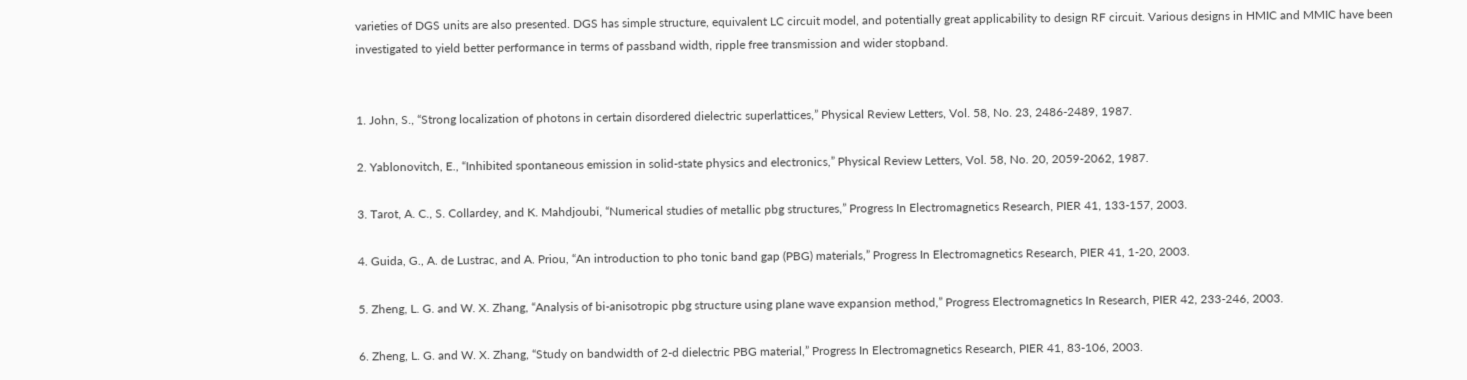varieties of DGS units are also presented. DGS has simple structure, equivalent LC circuit model, and potentially great applicability to design RF circuit. Various designs in HMIC and MMIC have been investigated to yield better performance in terms of passband width, ripple free transmission and wider stopband.


1. John, S., “Strong localization of photons in certain disordered dielectric superlattices,” Physical Review Letters, Vol. 58, No. 23, 2486-2489, 1987.

2. Yablonovitch, E., “Inhibited spontaneous emission in solid-state physics and electronics,” Physical Review Letters, Vol. 58, No. 20, 2059-2062, 1987.

3. Tarot, A. C., S. Collardey, and K. Mahdjoubi, “Numerical studies of metallic pbg structures,” Progress In Electromagnetics Research, PIER 41, 133-157, 2003.

4. Guida, G., A. de Lustrac, and A. Priou, “An introduction to pho tonic band gap (PBG) materials,” Progress In Electromagnetics Research, PIER 41, 1-20, 2003.

5. Zheng, L. G. and W. X. Zhang, “Analysis of bi-anisotropic pbg structure using plane wave expansion method,” Progress Electromagnetics In Research, PIER 42, 233-246, 2003.

6. Zheng, L. G. and W. X. Zhang, “Study on bandwidth of 2-d dielectric PBG material,” Progress In Electromagnetics Research, PIER 41, 83-106, 2003.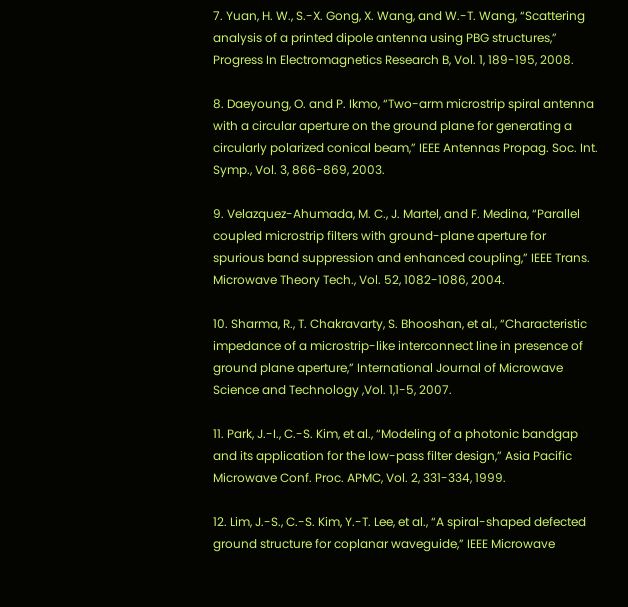7. Yuan, H. W., S.-X. Gong, X. Wang, and W.-T. Wang, “Scattering analysis of a printed dipole antenna using PBG structures,” Progress In Electromagnetics Research B, Vol. 1, 189-195, 2008.

8. Daeyoung, O. and P. Ikmo, “Two-arm microstrip spiral antenna with a circular aperture on the ground plane for generating a circularly polarized conical beam,” IEEE Antennas Propag. Soc. Int. Symp., Vol. 3, 866-869, 2003.

9. Velazquez-Ahumada, M. C., J. Martel, and F. Medina, “Parallel coupled microstrip filters with ground-plane aperture for spurious band suppression and enhanced coupling,” IEEE Trans. Microwave Theory Tech., Vol. 52, 1082-1086, 2004.

10. Sharma, R., T. Chakravarty, S. Bhooshan, et al., “Characteristic impedance of a microstrip-like interconnect line in presence of ground plane aperture,” International Journal of Microwave Science and Technology ,Vol. 1,1-5, 2007.

11. Park, J.-I., C.-S. Kim, et al., “Modeling of a photonic bandgap and its application for the low-pass filter design,” Asia Pacific Microwave Conf. Proc. APMC, Vol. 2, 331-334, 1999.

12. Lim, J.-S., C.-S. Kim, Y.-T. Lee, et al., “A spiral-shaped defected ground structure for coplanar waveguide,” IEEE Microwave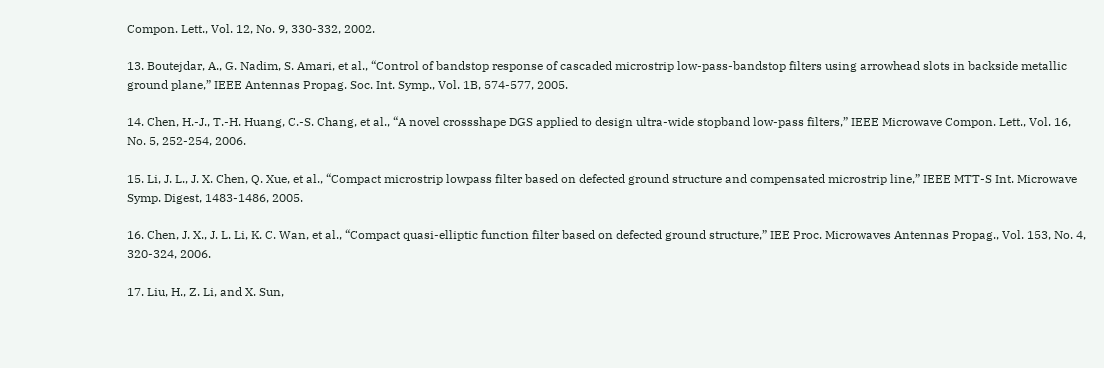Compon. Lett., Vol. 12, No. 9, 330-332, 2002.

13. Boutejdar, A., G. Nadim, S. Amari, et al., “Control of bandstop response of cascaded microstrip low-pass-bandstop filters using arrowhead slots in backside metallic ground plane,” IEEE Antennas Propag. Soc. Int. Symp., Vol. 1B, 574-577, 2005.

14. Chen, H.-J., T.-H. Huang, C.-S. Chang, et al., “A novel crossshape DGS applied to design ultra-wide stopband low-pass filters,” IEEE Microwave Compon. Lett., Vol. 16, No. 5, 252-254, 2006.

15. Li, J. L., J. X. Chen, Q. Xue, et al., “Compact microstrip lowpass filter based on defected ground structure and compensated microstrip line,” IEEE MTT-S Int. Microwave Symp. Digest, 1483-1486, 2005.

16. Chen, J. X., J. L. Li, K. C. Wan, et al., “Compact quasi-elliptic function filter based on defected ground structure,” IEE Proc. Microwaves Antennas Propag., Vol. 153, No. 4, 320-324, 2006.

17. Liu, H., Z. Li, and X. Sun,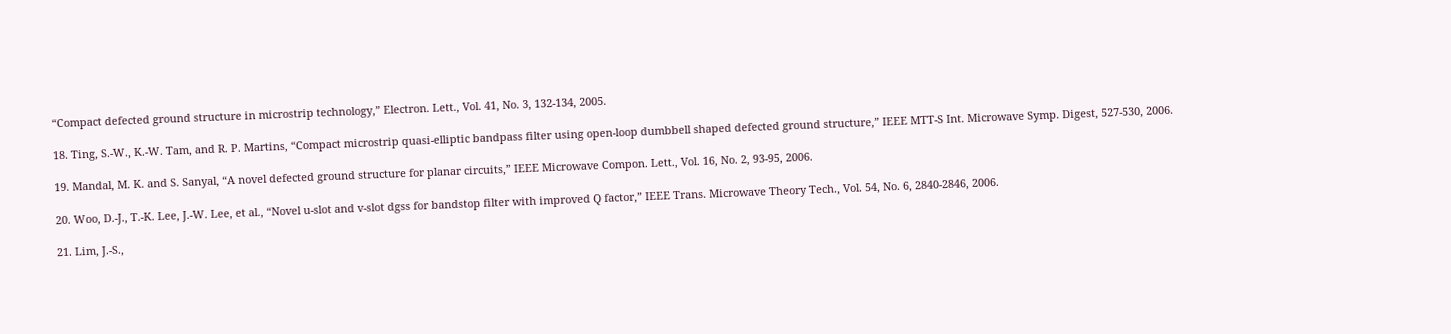“Compact defected ground structure in microstrip technology,” Electron. Lett., Vol. 41, No. 3, 132-134, 2005.

18. Ting, S.-W., K.-W. Tam, and R. P. Martins, “Compact microstrip quasi-elliptic bandpass filter using open-loop dumbbell shaped defected ground structure,” IEEE MTT-S Int. Microwave Symp. Digest, 527-530, 2006.

19. Mandal, M. K. and S. Sanyal, “A novel defected ground structure for planar circuits,” IEEE Microwave Compon. Lett., Vol. 16, No. 2, 93-95, 2006.

20. Woo, D.-J., T.-K. Lee, J.-W. Lee, et al., “Novel u-slot and v-slot dgss for bandstop filter with improved Q factor,” IEEE Trans. Microwave Theory Tech., Vol. 54, No. 6, 2840-2846, 2006.

21. Lim, J.-S.,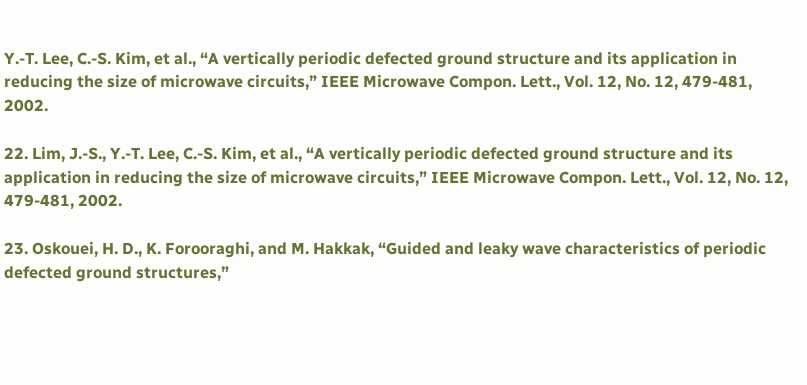Y.-T. Lee, C.-S. Kim, et al., “A vertically periodic defected ground structure and its application in reducing the size of microwave circuits,” IEEE Microwave Compon. Lett., Vol. 12, No. 12, 479-481, 2002.

22. Lim, J.-S., Y.-T. Lee, C.-S. Kim, et al., “A vertically periodic defected ground structure and its application in reducing the size of microwave circuits,” IEEE Microwave Compon. Lett., Vol. 12, No. 12, 479-481, 2002.

23. Oskouei, H. D., K. Forooraghi, and M. Hakkak, “Guided and leaky wave characteristics of periodic defected ground structures,”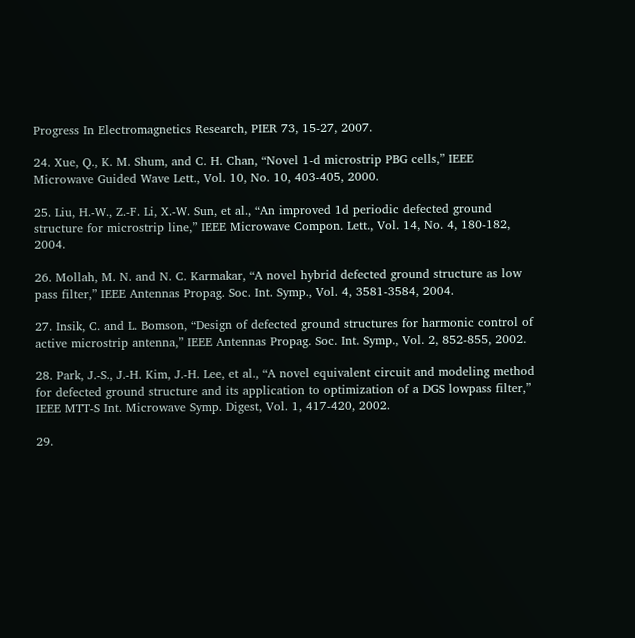Progress In Electromagnetics Research, PIER 73, 15-27, 2007.

24. Xue, Q., K. M. Shum, and C. H. Chan, “Novel 1-d microstrip PBG cells,” IEEE Microwave Guided Wave Lett., Vol. 10, No. 10, 403-405, 2000.

25. Liu, H.-W., Z.-F. Li, X.-W. Sun, et al., “An improved 1d periodic defected ground structure for microstrip line,” IEEE Microwave Compon. Lett., Vol. 14, No. 4, 180-182, 2004.

26. Mollah, M. N. and N. C. Karmakar, “A novel hybrid defected ground structure as low pass filter,” IEEE Antennas Propag. Soc. Int. Symp., Vol. 4, 3581-3584, 2004.

27. Insik, C. and L. Bomson, “Design of defected ground structures for harmonic control of active microstrip antenna,” IEEE Antennas Propag. Soc. Int. Symp., Vol. 2, 852-855, 2002.

28. Park, J.-S., J.-H. Kim, J.-H. Lee, et al., “A novel equivalent circuit and modeling method for defected ground structure and its application to optimization of a DGS lowpass filter,” IEEE MTT-S Int. Microwave Symp. Digest, Vol. 1, 417-420, 2002.

29.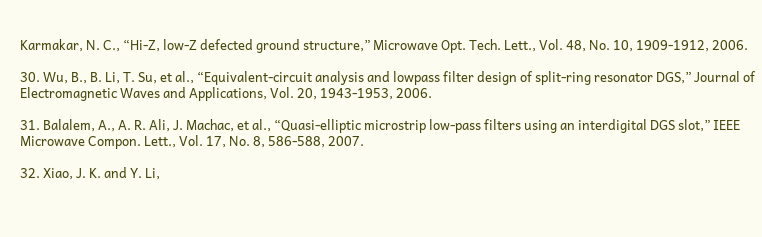Karmakar, N. C., “Hi-Z, low-Z defected ground structure,” Microwave Opt. Tech. Lett., Vol. 48, No. 10, 1909-1912, 2006.

30. Wu, B., B. Li, T. Su, et al., “Equivalent-circuit analysis and lowpass filter design of split-ring resonator DGS,” Journal of Electromagnetic Waves and Applications, Vol. 20, 1943-1953, 2006.

31. Balalem, A., A. R. Ali, J. Machac, et al., “Quasi-elliptic microstrip low-pass filters using an interdigital DGS slot,” IEEE Microwave Compon. Lett., Vol. 17, No. 8, 586-588, 2007.

32. Xiao, J. K. and Y. Li,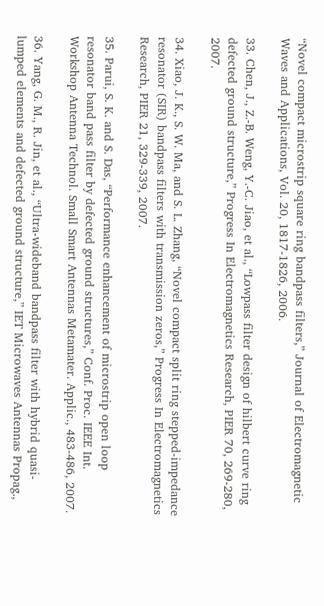“Novel compact microstrip square ring bandpass filters,” Journal of Electromagnetic Waves and Applications, Vol. 20, 1817-1826, 2006.

33. Chen, J., Z.-B. Weng, Y.-C. Jiao, et al., “Lowpass filter design of hilbert curve ring defected ground structure,” Progress In Electromagnetics Research, PIER 70, 269-280, 2007.

34. Xiao, J. K., S. W. Ma, and S. L. Zhang, “Novel compact split ring stepped-impedance resonator (SIR) bandpass filters with transmission zeros,” Progress In Electromagnetics Research, PIER 21, 329-339, 2007.

35. Parui, S. K. and S. Das, “Performance enhancement of microstrip open loop resonator band pass filter by defected ground structures,” Conf. Proc. IEEE Int. Workshop Antenna Technol. Small Smart Antennas Metamater. Applic., 483-486, 2007.

36. Yang, G. M., R. Jin, et al., “Ultra-wideband bandpass filter with hybrid quasi-lumped elements and defected ground structure,” IET Microwaves Antennas Propag.,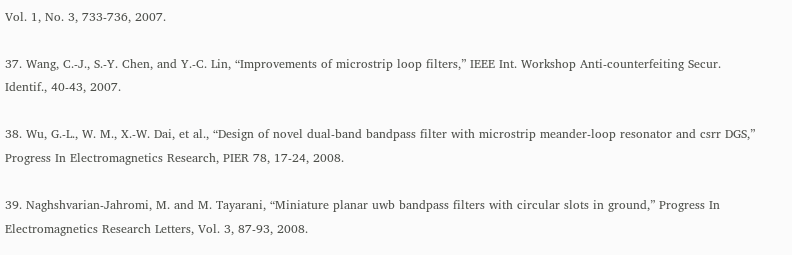Vol. 1, No. 3, 733-736, 2007.

37. Wang, C.-J., S.-Y. Chen, and Y.-C. Lin, “Improvements of microstrip loop filters,” IEEE Int. Workshop Anti-counterfeiting Secur. Identif., 40-43, 2007.

38. Wu, G.-L., W. M., X.-W. Dai, et al., “Design of novel dual-band bandpass filter with microstrip meander-loop resonator and csrr DGS,” Progress In Electromagnetics Research, PIER 78, 17-24, 2008.

39. Naghshvarian-Jahromi, M. and M. Tayarani, “Miniature planar uwb bandpass filters with circular slots in ground,” Progress In Electromagnetics Research Letters, Vol. 3, 87-93, 2008.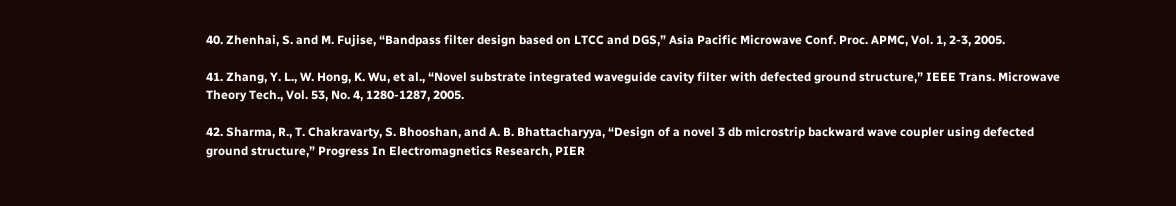40. Zhenhai, S. and M. Fujise, “Bandpass filter design based on LTCC and DGS,” Asia Pacific Microwave Conf. Proc. APMC, Vol. 1, 2-3, 2005.

41. Zhang, Y. L., W. Hong, K. Wu, et al., “Novel substrate integrated waveguide cavity filter with defected ground structure,” IEEE Trans. Microwave Theory Tech., Vol. 53, No. 4, 1280-1287, 2005.

42. Sharma, R., T. Chakravarty, S. Bhooshan, and A. B. Bhattacharyya, “Design of a novel 3 db microstrip backward wave coupler using defected ground structure,” Progress In Electromagnetics Research, PIER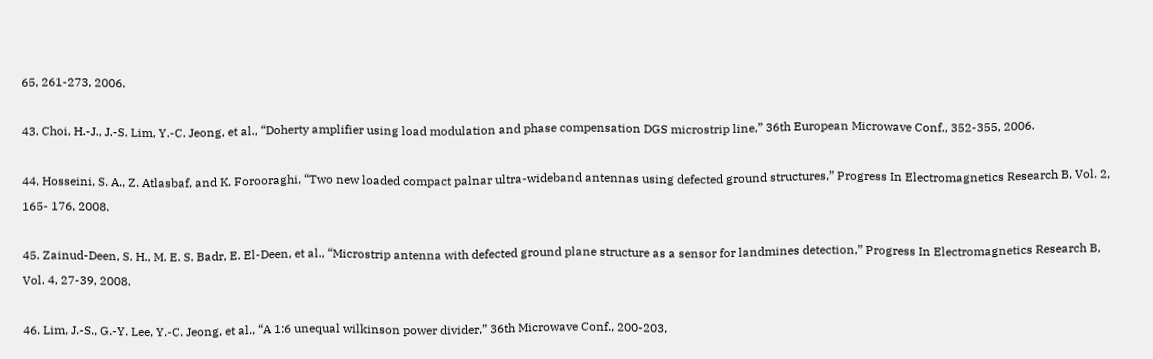65, 261-273, 2006.

43. Choi, H.-J., J.-S. Lim, Y.-C. Jeong, et al., “Doherty amplifier using load modulation and phase compensation DGS microstrip line,” 36th European Microwave Conf., 352-355, 2006.

44. Hosseini, S. A., Z. Atlasbaf, and K. Forooraghi, “Two new loaded compact palnar ultra-wideband antennas using defected ground structures,” Progress In Electromagnetics Research B, Vol. 2, 165- 176, 2008.

45. Zainud-Deen, S. H., M. E. S. Badr, E. El-Deen, et al., “Microstrip antenna with defected ground plane structure as a sensor for landmines detection,” Progress In Electromagnetics Research B, Vol. 4, 27-39, 2008.

46. Lim, J.-S., G.-Y. Lee, Y.-C. Jeong, et al., “A 1:6 unequal wilkinson power divider,” 36th Microwave Conf., 200-203,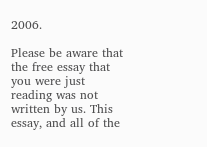2006.

Please be aware that the free essay that you were just reading was not written by us. This essay, and all of the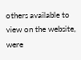others available to view on the website, were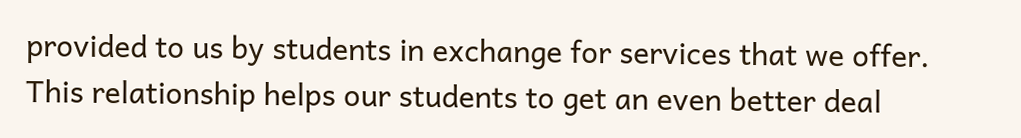provided to us by students in exchange for services that we offer. This relationship helps our students to get an even better deal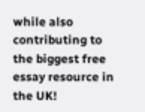while also contributing to the biggest free essay resource in the UK!